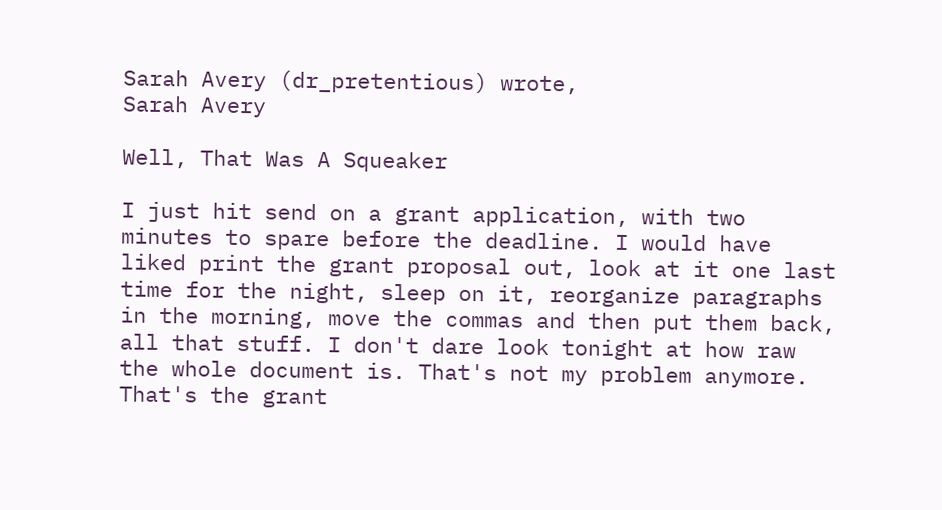Sarah Avery (dr_pretentious) wrote,
Sarah Avery

Well, That Was A Squeaker

I just hit send on a grant application, with two minutes to spare before the deadline. I would have liked print the grant proposal out, look at it one last time for the night, sleep on it, reorganize paragraphs in the morning, move the commas and then put them back, all that stuff. I don't dare look tonight at how raw the whole document is. That's not my problem anymore. That's the grant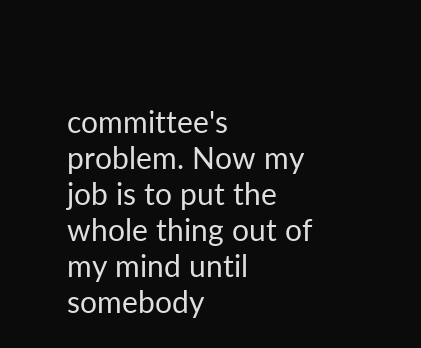committee's problem. Now my job is to put the whole thing out of my mind until somebody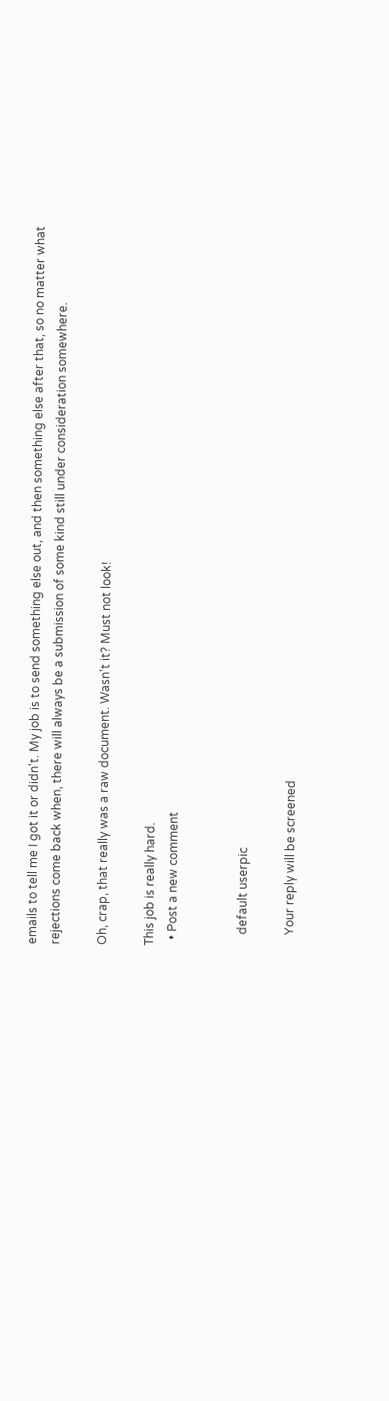emails to tell me I got it or didn't. My job is to send something else out, and then something else after that, so no matter what rejections come back when, there will always be a submission of some kind still under consideration somewhere.

Oh, crap, that really was a raw document. Wasn't it? Must not look!

This job is really hard.
  • Post a new comment


    default userpic

    Your reply will be screened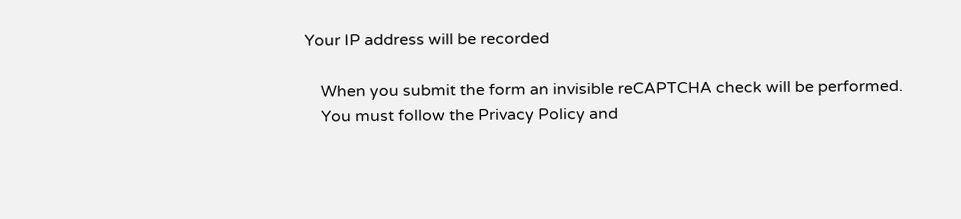Your IP address will be recorded

    When you submit the form an invisible reCAPTCHA check will be performed.
    You must follow the Privacy Policy and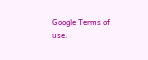Google Terms of use.